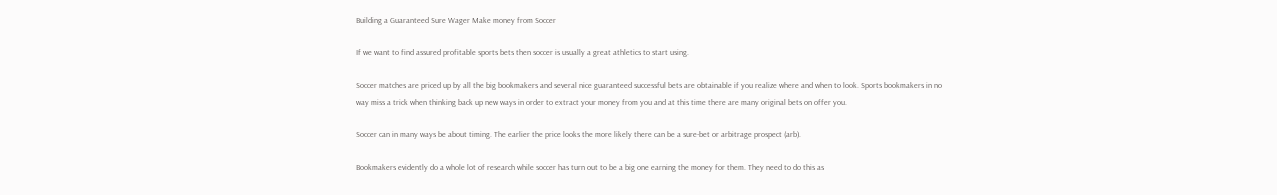Building a Guaranteed Sure Wager Make money from Soccer

If we want to find assured profitable sports bets then soccer is usually a great athletics to start using.

Soccer matches are priced up by all the big bookmakers and several nice guaranteed successful bets are obtainable if you realize where and when to look. Sports bookmakers in no way miss a trick when thinking back up new ways in order to extract your money from you and at this time there are many original bets on offer you.

Soccer can in many ways be about timing. The earlier the price looks the more likely there can be a sure-bet or arbitrage prospect (arb).

Bookmakers evidently do a whole lot of research while soccer has turn out to be a big one earning the money for them. They need to do this as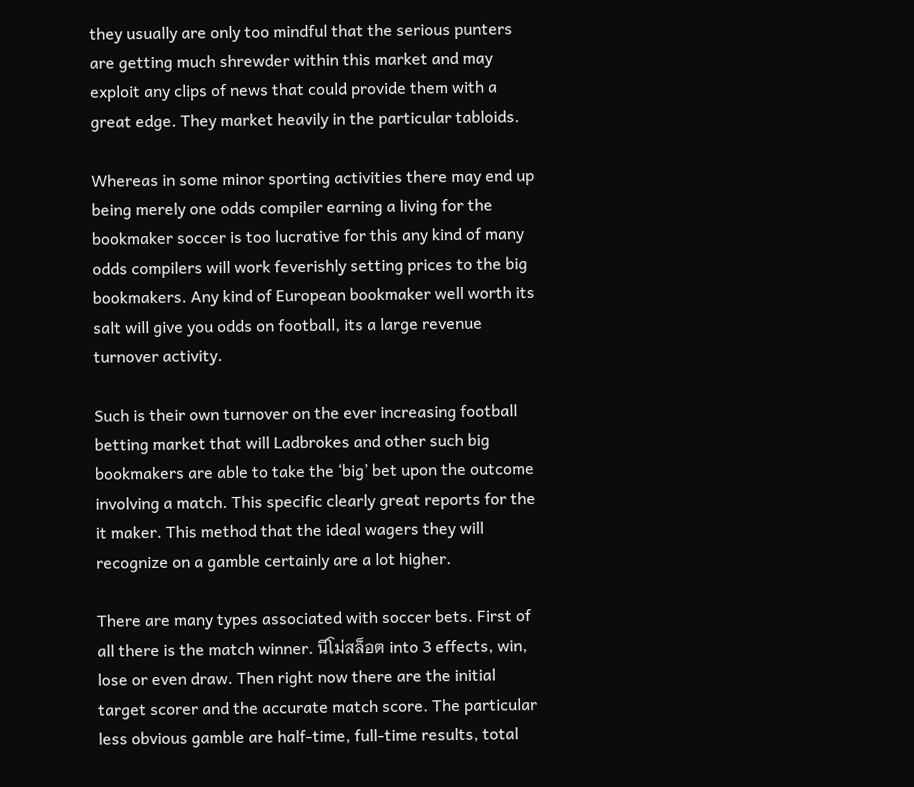they usually are only too mindful that the serious punters are getting much shrewder within this market and may exploit any clips of news that could provide them with a great edge. They market heavily in the particular tabloids.

Whereas in some minor sporting activities there may end up being merely one odds compiler earning a living for the bookmaker soccer is too lucrative for this any kind of many odds compilers will work feverishly setting prices to the big bookmakers. Any kind of European bookmaker well worth its salt will give you odds on football, its a large revenue turnover activity.

Such is their own turnover on the ever increasing football betting market that will Ladbrokes and other such big bookmakers are able to take the ‘big’ bet upon the outcome involving a match. This specific clearly great reports for the it maker. This method that the ideal wagers they will recognize on a gamble certainly are a lot higher.

There are many types associated with soccer bets. First of all there is the match winner. นีโม่สล็อต into 3 effects, win, lose or even draw. Then right now there are the initial target scorer and the accurate match score. The particular less obvious gamble are half-time, full-time results, total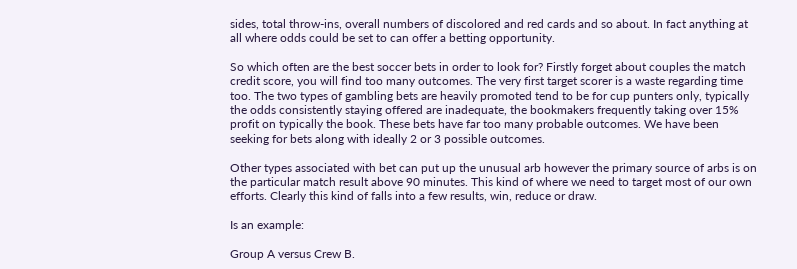sides, total throw-ins, overall numbers of discolored and red cards and so about. In fact anything at all where odds could be set to can offer a betting opportunity.

So which often are the best soccer bets in order to look for? Firstly forget about couples the match credit score, you will find too many outcomes. The very first target scorer is a waste regarding time too. The two types of gambling bets are heavily promoted tend to be for cup punters only, typically the odds consistently staying offered are inadequate, the bookmakers frequently taking over 15% profit on typically the book. These bets have far too many probable outcomes. We have been seeking for bets along with ideally 2 or 3 possible outcomes.

Other types associated with bet can put up the unusual arb however the primary source of arbs is on the particular match result above 90 minutes. This kind of where we need to target most of our own efforts. Clearly this kind of falls into a few results, win, reduce or draw.

Is an example:

Group A versus Crew B.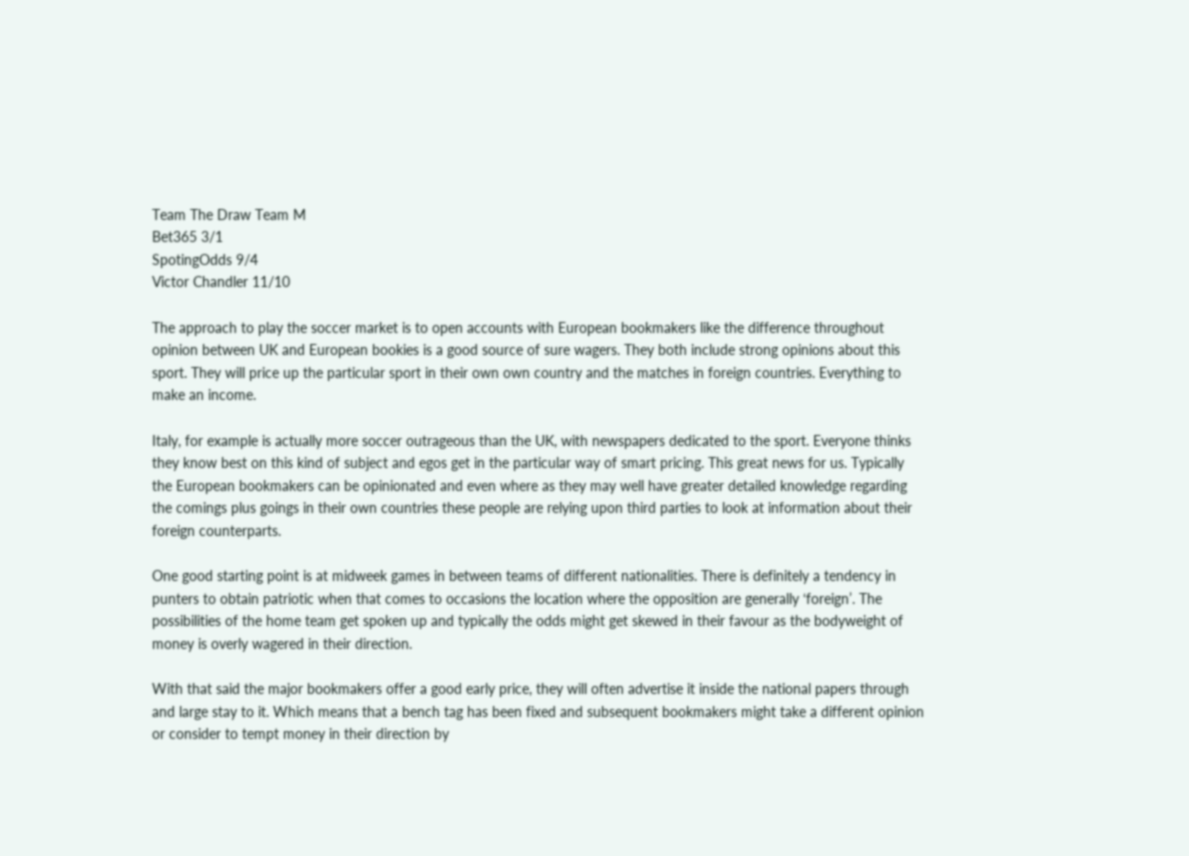Team The Draw Team M
Bet365 3/1
SpotingOdds 9/4
Victor Chandler 11/10

The approach to play the soccer market is to open accounts with European bookmakers like the difference throughout opinion between UK and European bookies is a good source of sure wagers. They both include strong opinions about this sport. They will price up the particular sport in their own own country and the matches in foreign countries. Everything to make an income.

Italy, for example is actually more soccer outrageous than the UK, with newspapers dedicated to the sport. Everyone thinks they know best on this kind of subject and egos get in the particular way of smart pricing. This great news for us. Typically the European bookmakers can be opinionated and even where as they may well have greater detailed knowledge regarding the comings plus goings in their own countries these people are relying upon third parties to look at information about their foreign counterparts.

One good starting point is at midweek games in between teams of different nationalities. There is definitely a tendency in punters to obtain patriotic when that comes to occasions the location where the opposition are generally ‘foreign’. The possibilities of the home team get spoken up and typically the odds might get skewed in their favour as the bodyweight of money is overly wagered in their direction.

With that said the major bookmakers offer a good early price, they will often advertise it inside the national papers through and large stay to it. Which means that a bench tag has been fixed and subsequent bookmakers might take a different opinion or consider to tempt money in their direction by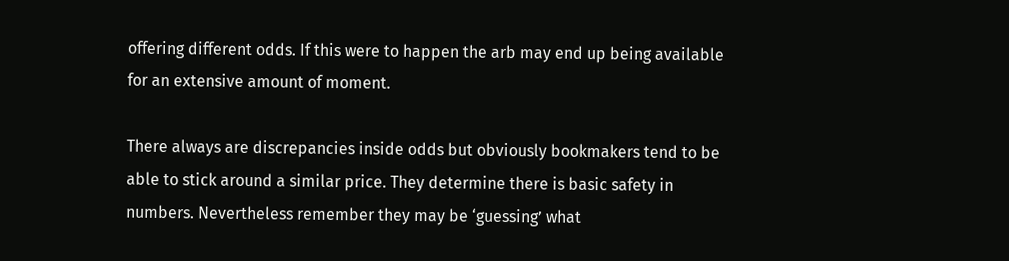offering different odds. If this were to happen the arb may end up being available for an extensive amount of moment.

There always are discrepancies inside odds but obviously bookmakers tend to be able to stick around a similar price. They determine there is basic safety in numbers. Nevertheless remember they may be ‘guessing’ what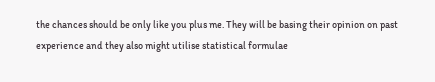the chances should be only like you plus me. They will be basing their opinion on past experience and they also might utilise statistical formulae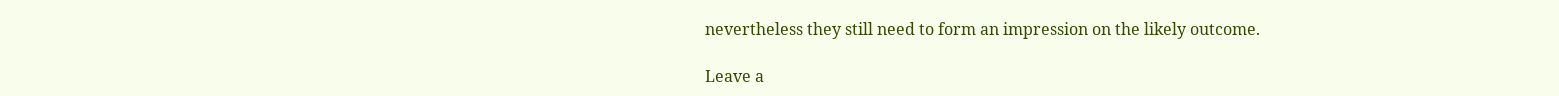nevertheless they still need to form an impression on the likely outcome.

Leave a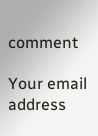comment

Your email address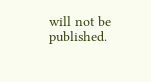will not be published.